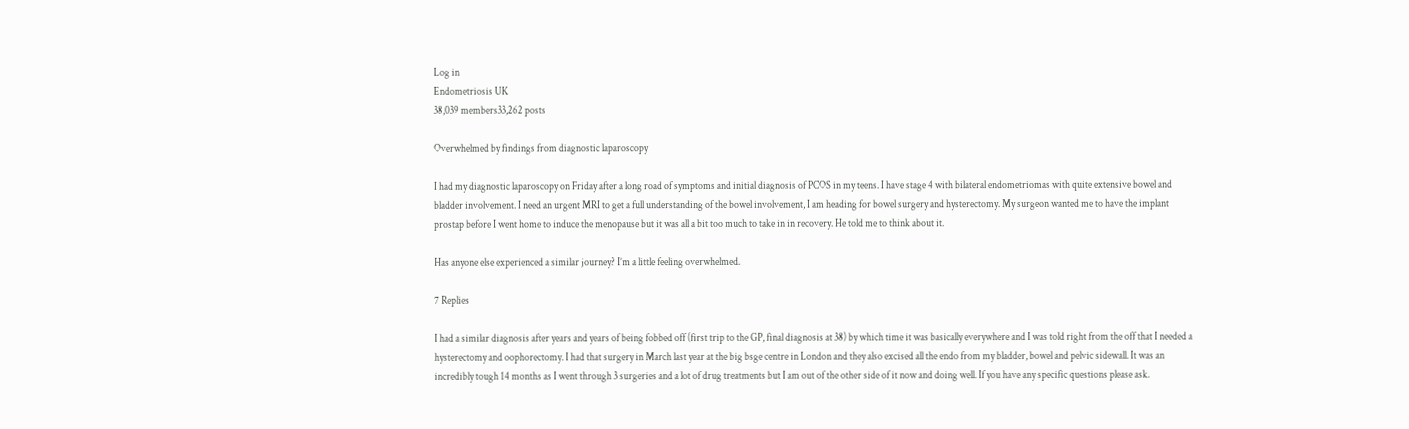Log in
Endometriosis UK
38,039 members33,262 posts

Overwhelmed by findings from diagnostic laparoscopy

I had my diagnostic laparoscopy on Friday after a long road of symptoms and initial diagnosis of PCOS in my teens. I have stage 4 with bilateral endometriomas with quite extensive bowel and bladder involvement. I need an urgent MRI to get a full understanding of the bowel involvement, I am heading for bowel surgery and hysterectomy. My surgeon wanted me to have the implant prostap before I went home to induce the menopause but it was all a bit too much to take in in recovery. He told me to think about it.

Has anyone else experienced a similar journey? I’m a little feeling overwhelmed.

7 Replies

I had a similar diagnosis after years and years of being fobbed off (first trip to the GP, final diagnosis at 38) by which time it was basically everywhere and I was told right from the off that I needed a hysterectomy and oophorectomy. I had that surgery in March last year at the big bsge centre in London and they also excised all the endo from my bladder, bowel and pelvic sidewall. It was an incredibly tough 14 months as I went through 3 surgeries and a lot of drug treatments but I am out of the other side of it now and doing well. If you have any specific questions please ask.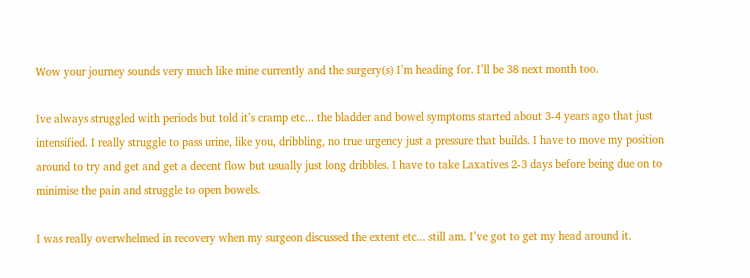Wow your journey sounds very much like mine currently and the surgery(s) I’m heading for. I’ll be 38 next month too.

Ive always struggled with periods but told it’s cramp etc... the bladder and bowel symptoms started about 3-4 years ago that just intensified. I really struggle to pass urine, like you, dribbling, no true urgency just a pressure that builds. I have to move my position around to try and get and get a decent flow but usually just long dribbles. I have to take Laxatives 2-3 days before being due on to minimise the pain and struggle to open bowels.

I was really overwhelmed in recovery when my surgeon discussed the extent etc... still am. I’ve got to get my head around it.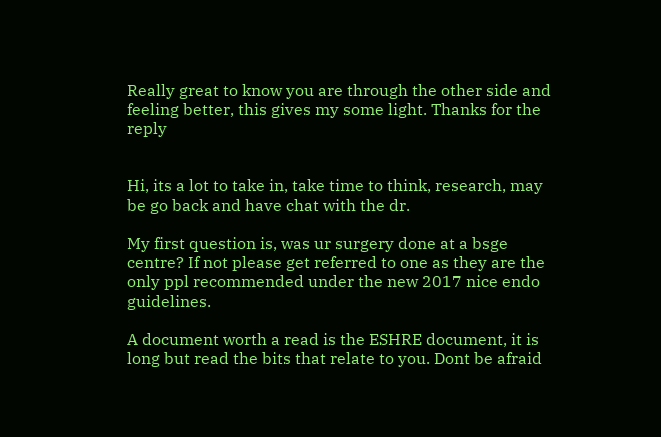Really great to know you are through the other side and feeling better, this gives my some light. Thanks for the reply


Hi, its a lot to take in, take time to think, research, may be go back and have chat with the dr.

My first question is, was ur surgery done at a bsge centre? If not please get referred to one as they are the only ppl recommended under the new 2017 nice endo guidelines.

A document worth a read is the ESHRE document, it is long but read the bits that relate to you. Dont be afraid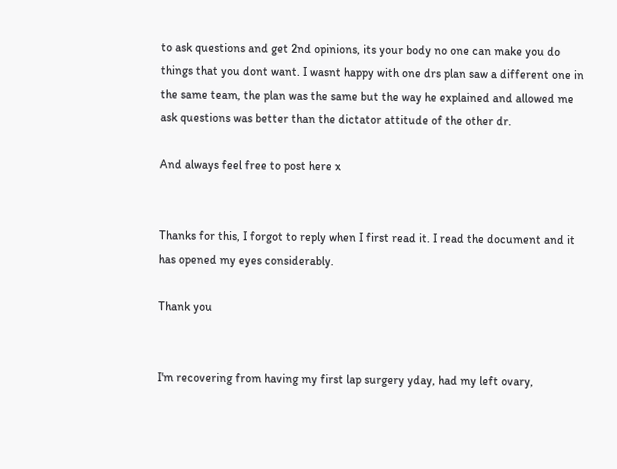to ask questions and get 2nd opinions, its your body no one can make you do things that you dont want. I wasnt happy with one drs plan saw a different one in the same team, the plan was the same but the way he explained and allowed me ask questions was better than the dictator attitude of the other dr.

And always feel free to post here x


Thanks for this, I forgot to reply when I first read it. I read the document and it has opened my eyes considerably.

Thank you


I'm recovering from having my first lap surgery yday, had my left ovary,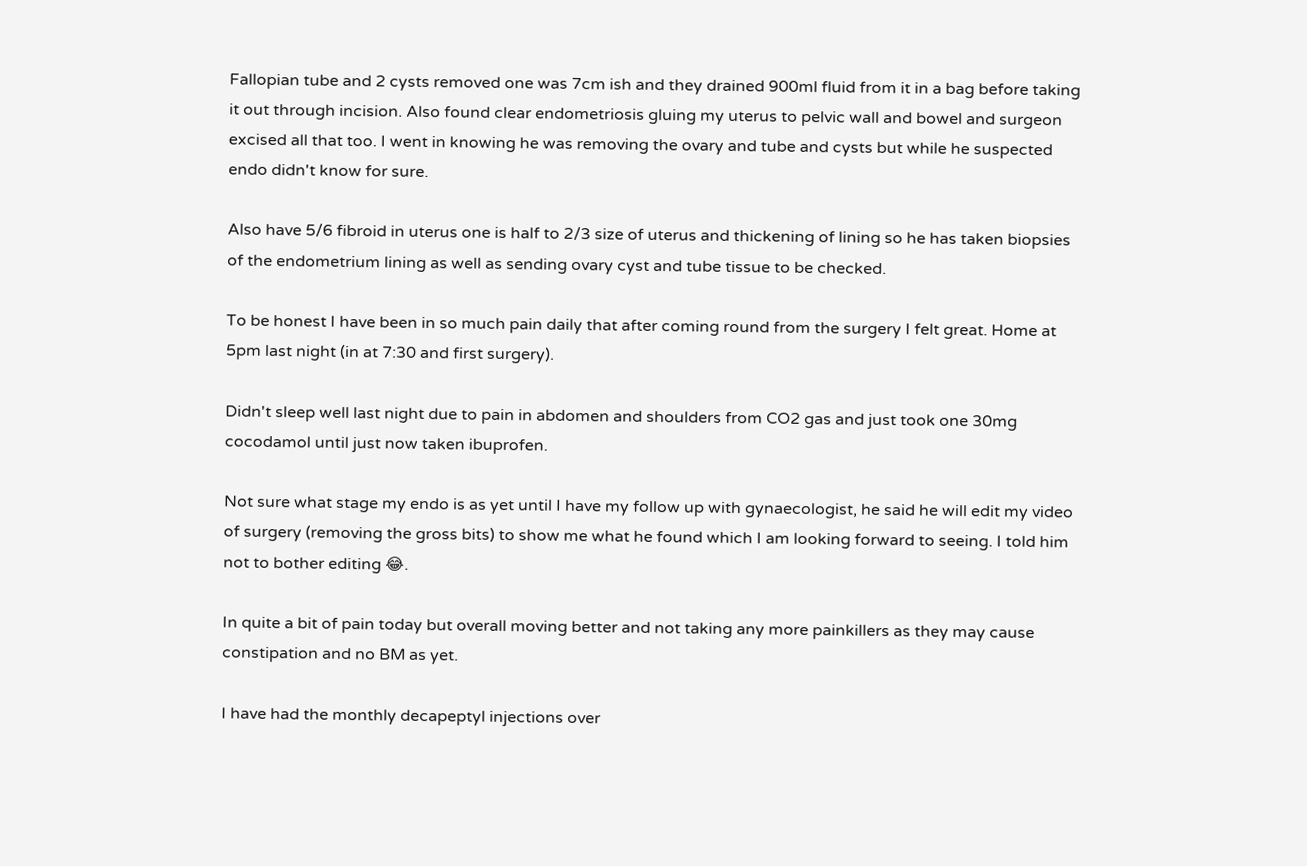Fallopian tube and 2 cysts removed one was 7cm ish and they drained 900ml fluid from it in a bag before taking it out through incision. Also found clear endometriosis gluing my uterus to pelvic wall and bowel and surgeon excised all that too. I went in knowing he was removing the ovary and tube and cysts but while he suspected endo didn't know for sure.

Also have 5/6 fibroid in uterus one is half to 2/3 size of uterus and thickening of lining so he has taken biopsies of the endometrium lining as well as sending ovary cyst and tube tissue to be checked.

To be honest I have been in so much pain daily that after coming round from the surgery I felt great. Home at 5pm last night (in at 7:30 and first surgery).

Didn't sleep well last night due to pain in abdomen and shoulders from CO2 gas and just took one 30mg cocodamol until just now taken ibuprofen.

Not sure what stage my endo is as yet until I have my follow up with gynaecologist, he said he will edit my video of surgery (removing the gross bits) to show me what he found which I am looking forward to seeing. I told him not to bother editing 😂.

In quite a bit of pain today but overall moving better and not taking any more painkillers as they may cause constipation and no BM as yet.

I have had the monthly decapeptyl injections over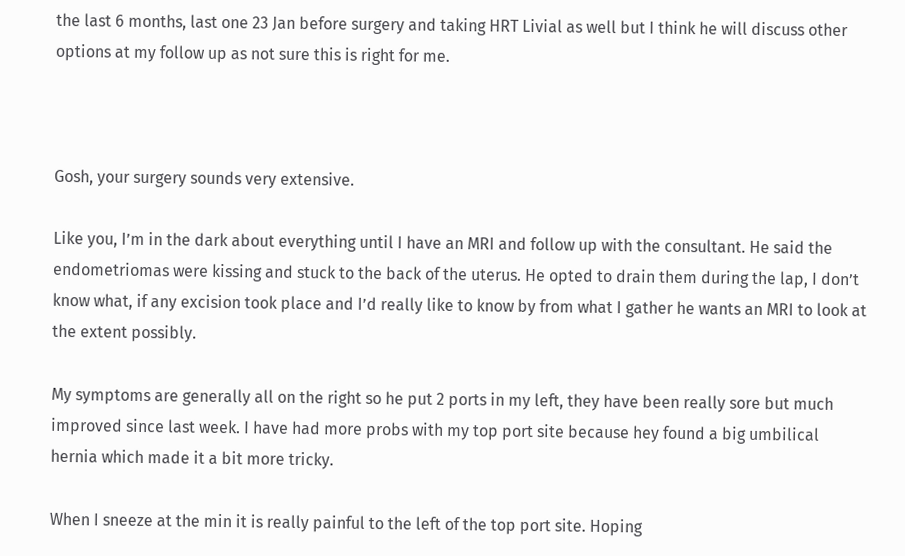the last 6 months, last one 23 Jan before surgery and taking HRT Livial as well but I think he will discuss other options at my follow up as not sure this is right for me.



Gosh, your surgery sounds very extensive.

Like you, I’m in the dark about everything until I have an MRI and follow up with the consultant. He said the endometriomas were kissing and stuck to the back of the uterus. He opted to drain them during the lap, I don’t know what, if any excision took place and I’d really like to know by from what I gather he wants an MRI to look at the extent possibly.

My symptoms are generally all on the right so he put 2 ports in my left, they have been really sore but much improved since last week. I have had more probs with my top port site because hey found a big umbilical hernia which made it a bit more tricky.

When I sneeze at the min it is really painful to the left of the top port site. Hoping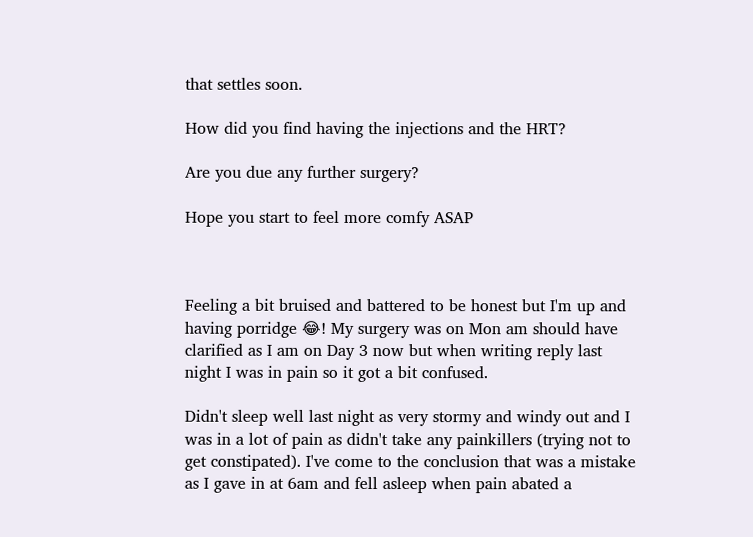that settles soon.

How did you find having the injections and the HRT?

Are you due any further surgery?

Hope you start to feel more comfy ASAP



Feeling a bit bruised and battered to be honest but I'm up and having porridge 😂! My surgery was on Mon am should have clarified as I am on Day 3 now but when writing reply last night I was in pain so it got a bit confused.

Didn't sleep well last night as very stormy and windy out and I was in a lot of pain as didn't take any painkillers (trying not to get constipated). I've come to the conclusion that was a mistake as I gave in at 6am and fell asleep when pain abated a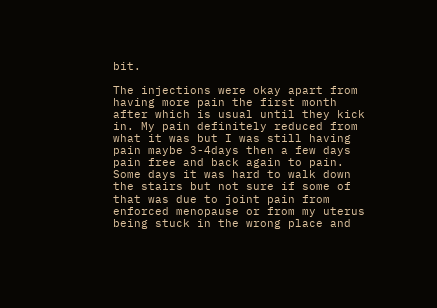bit.

The injections were okay apart from having more pain the first month after which is usual until they kick in. My pain definitely reduced from what it was but I was still having pain maybe 3-4days then a few days pain free and back again to pain. Some days it was hard to walk down the stairs but not sure if some of that was due to joint pain from enforced menopause or from my uterus being stuck in the wrong place and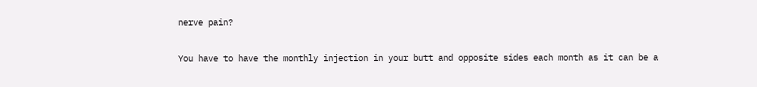nerve pain?

You have to have the monthly injection in your butt and opposite sides each month as it can be a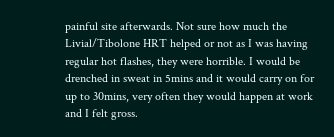painful site afterwards. Not sure how much the Livial/Tibolone HRT helped or not as I was having regular hot flashes, they were horrible. I would be drenched in sweat in 5mins and it would carry on for up to 30mins, very often they would happen at work and I felt gross.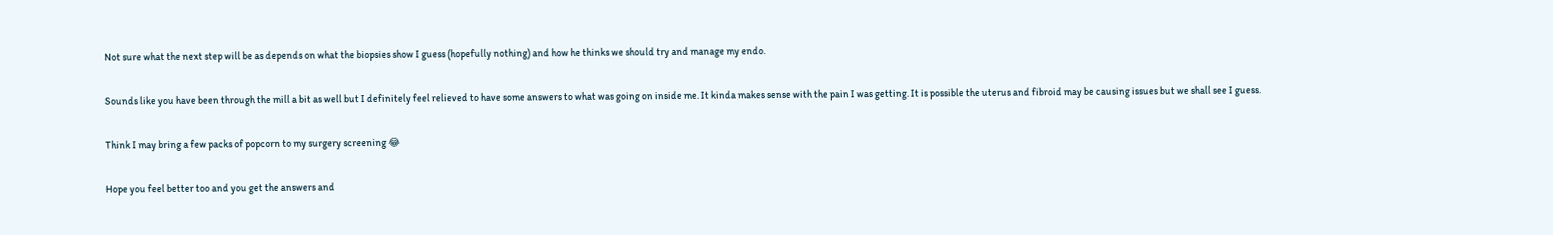Not sure what the next step will be as depends on what the biopsies show I guess (hopefully nothing) and how he thinks we should try and manage my endo.

Sounds like you have been through the mill a bit as well but I definitely feel relieved to have some answers to what was going on inside me. It kinda makes sense with the pain I was getting. It is possible the uterus and fibroid may be causing issues but we shall see I guess.

Think I may bring a few packs of popcorn to my surgery screening 😂

Hope you feel better too and you get the answers and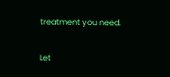treatment you need.

Let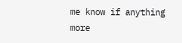me know if anything more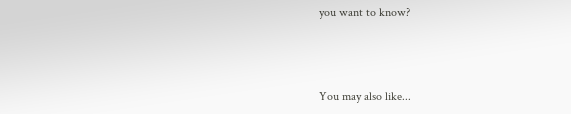you want to know?



You may also like...